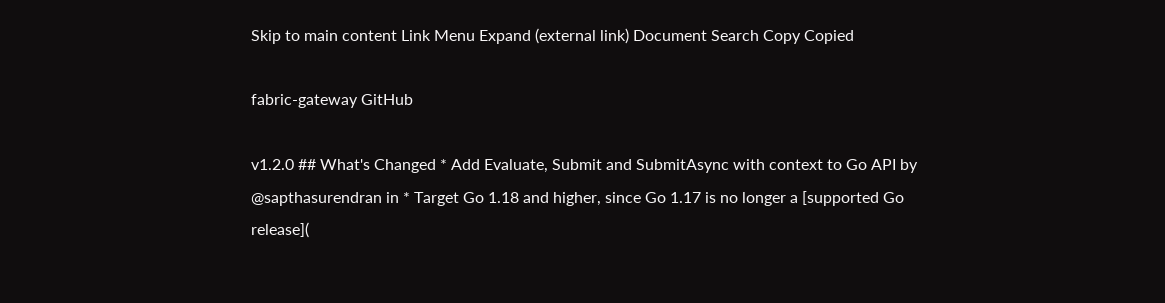Skip to main content Link Menu Expand (external link) Document Search Copy Copied

fabric-gateway GitHub

v1.2.0 ## What's Changed * Add Evaluate, Submit and SubmitAsync with context to Go API by @sapthasurendran in * Target Go 1.18 and higher, since Go 1.17 is no longer a [supported Go release](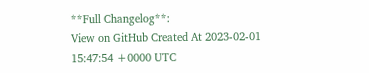**Full Changelog**:
View on GitHub Created At 2023-02-01 15:47:54 +0000 UTC